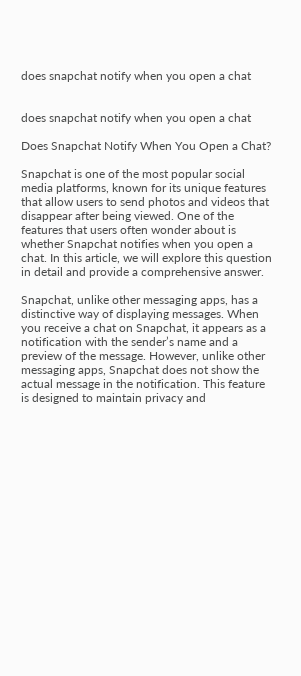does snapchat notify when you open a chat


does snapchat notify when you open a chat

Does Snapchat Notify When You Open a Chat?

Snapchat is one of the most popular social media platforms, known for its unique features that allow users to send photos and videos that disappear after being viewed. One of the features that users often wonder about is whether Snapchat notifies when you open a chat. In this article, we will explore this question in detail and provide a comprehensive answer.

Snapchat, unlike other messaging apps, has a distinctive way of displaying messages. When you receive a chat on Snapchat, it appears as a notification with the sender’s name and a preview of the message. However, unlike other messaging apps, Snapchat does not show the actual message in the notification. This feature is designed to maintain privacy and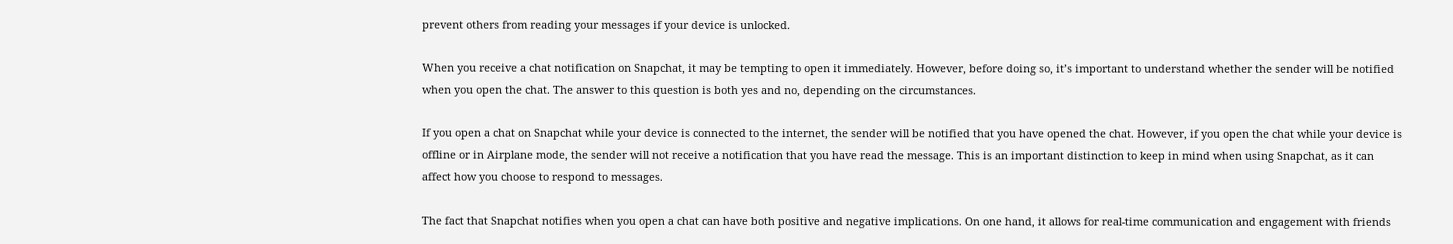prevent others from reading your messages if your device is unlocked.

When you receive a chat notification on Snapchat, it may be tempting to open it immediately. However, before doing so, it’s important to understand whether the sender will be notified when you open the chat. The answer to this question is both yes and no, depending on the circumstances.

If you open a chat on Snapchat while your device is connected to the internet, the sender will be notified that you have opened the chat. However, if you open the chat while your device is offline or in Airplane mode, the sender will not receive a notification that you have read the message. This is an important distinction to keep in mind when using Snapchat, as it can affect how you choose to respond to messages.

The fact that Snapchat notifies when you open a chat can have both positive and negative implications. On one hand, it allows for real-time communication and engagement with friends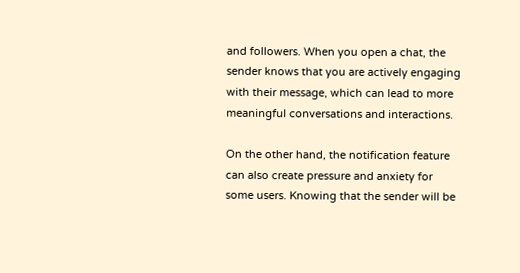and followers. When you open a chat, the sender knows that you are actively engaging with their message, which can lead to more meaningful conversations and interactions.

On the other hand, the notification feature can also create pressure and anxiety for some users. Knowing that the sender will be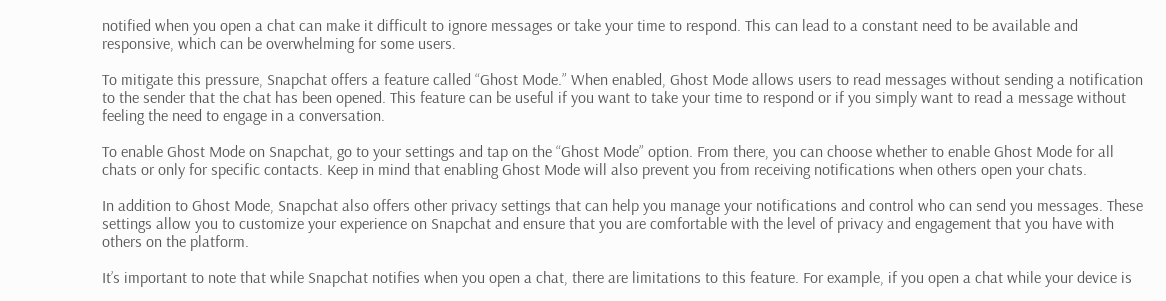notified when you open a chat can make it difficult to ignore messages or take your time to respond. This can lead to a constant need to be available and responsive, which can be overwhelming for some users.

To mitigate this pressure, Snapchat offers a feature called “Ghost Mode.” When enabled, Ghost Mode allows users to read messages without sending a notification to the sender that the chat has been opened. This feature can be useful if you want to take your time to respond or if you simply want to read a message without feeling the need to engage in a conversation.

To enable Ghost Mode on Snapchat, go to your settings and tap on the “Ghost Mode” option. From there, you can choose whether to enable Ghost Mode for all chats or only for specific contacts. Keep in mind that enabling Ghost Mode will also prevent you from receiving notifications when others open your chats.

In addition to Ghost Mode, Snapchat also offers other privacy settings that can help you manage your notifications and control who can send you messages. These settings allow you to customize your experience on Snapchat and ensure that you are comfortable with the level of privacy and engagement that you have with others on the platform.

It’s important to note that while Snapchat notifies when you open a chat, there are limitations to this feature. For example, if you open a chat while your device is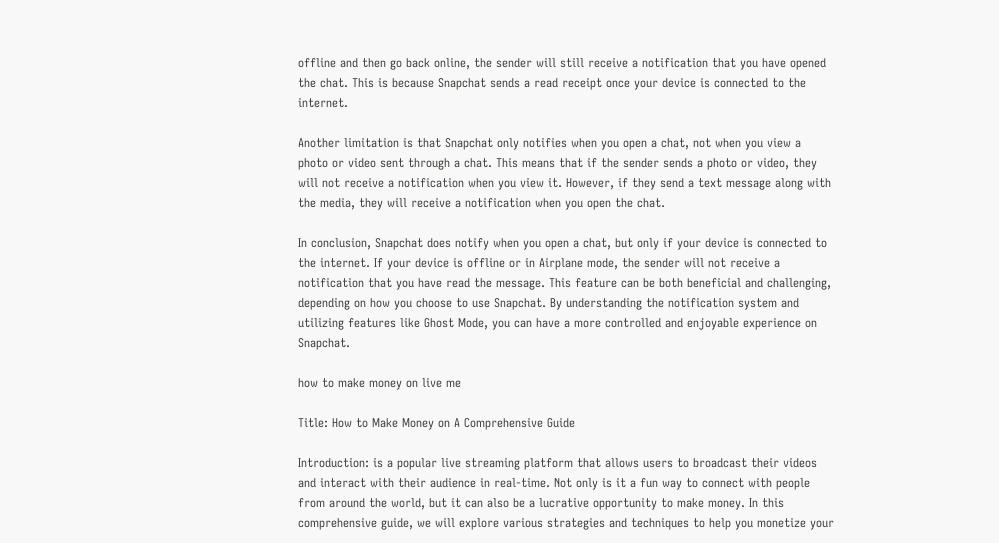offline and then go back online, the sender will still receive a notification that you have opened the chat. This is because Snapchat sends a read receipt once your device is connected to the internet.

Another limitation is that Snapchat only notifies when you open a chat, not when you view a photo or video sent through a chat. This means that if the sender sends a photo or video, they will not receive a notification when you view it. However, if they send a text message along with the media, they will receive a notification when you open the chat.

In conclusion, Snapchat does notify when you open a chat, but only if your device is connected to the internet. If your device is offline or in Airplane mode, the sender will not receive a notification that you have read the message. This feature can be both beneficial and challenging, depending on how you choose to use Snapchat. By understanding the notification system and utilizing features like Ghost Mode, you can have a more controlled and enjoyable experience on Snapchat.

how to make money on live me

Title: How to Make Money on A Comprehensive Guide

Introduction: is a popular live streaming platform that allows users to broadcast their videos and interact with their audience in real-time. Not only is it a fun way to connect with people from around the world, but it can also be a lucrative opportunity to make money. In this comprehensive guide, we will explore various strategies and techniques to help you monetize your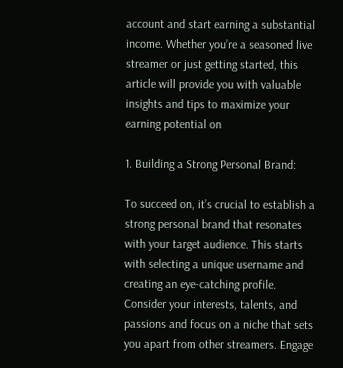account and start earning a substantial income. Whether you’re a seasoned live streamer or just getting started, this article will provide you with valuable insights and tips to maximize your earning potential on

1. Building a Strong Personal Brand:

To succeed on, it’s crucial to establish a strong personal brand that resonates with your target audience. This starts with selecting a unique username and creating an eye-catching profile. Consider your interests, talents, and passions and focus on a niche that sets you apart from other streamers. Engage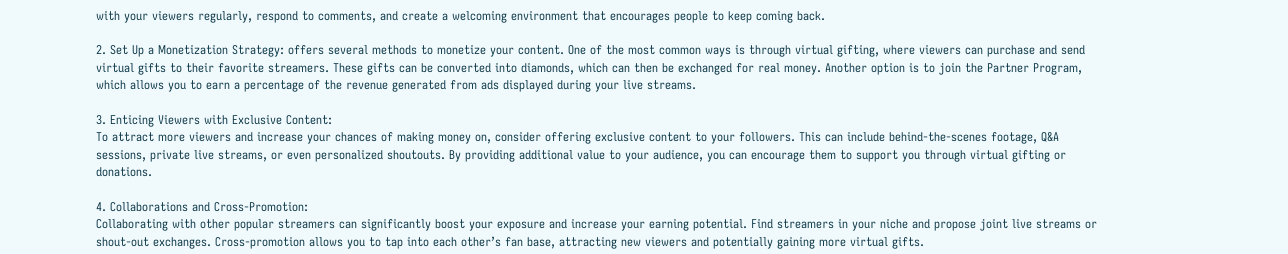with your viewers regularly, respond to comments, and create a welcoming environment that encourages people to keep coming back.

2. Set Up a Monetization Strategy: offers several methods to monetize your content. One of the most common ways is through virtual gifting, where viewers can purchase and send virtual gifts to their favorite streamers. These gifts can be converted into diamonds, which can then be exchanged for real money. Another option is to join the Partner Program, which allows you to earn a percentage of the revenue generated from ads displayed during your live streams.

3. Enticing Viewers with Exclusive Content:
To attract more viewers and increase your chances of making money on, consider offering exclusive content to your followers. This can include behind-the-scenes footage, Q&A sessions, private live streams, or even personalized shoutouts. By providing additional value to your audience, you can encourage them to support you through virtual gifting or donations.

4. Collaborations and Cross-Promotion:
Collaborating with other popular streamers can significantly boost your exposure and increase your earning potential. Find streamers in your niche and propose joint live streams or shout-out exchanges. Cross-promotion allows you to tap into each other’s fan base, attracting new viewers and potentially gaining more virtual gifts.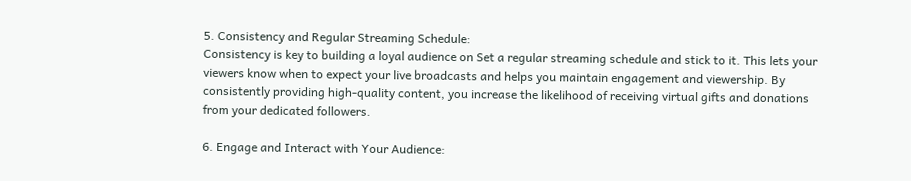5. Consistency and Regular Streaming Schedule:
Consistency is key to building a loyal audience on Set a regular streaming schedule and stick to it. This lets your viewers know when to expect your live broadcasts and helps you maintain engagement and viewership. By consistently providing high-quality content, you increase the likelihood of receiving virtual gifts and donations from your dedicated followers.

6. Engage and Interact with Your Audience: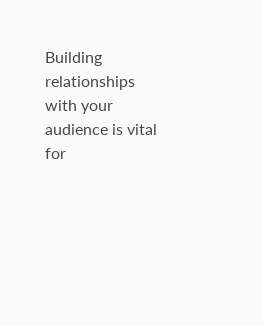Building relationships with your audience is vital for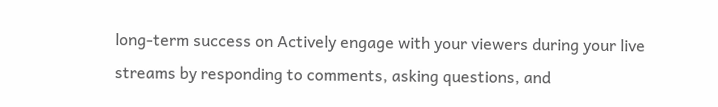long-term success on Actively engage with your viewers during your live streams by responding to comments, asking questions, and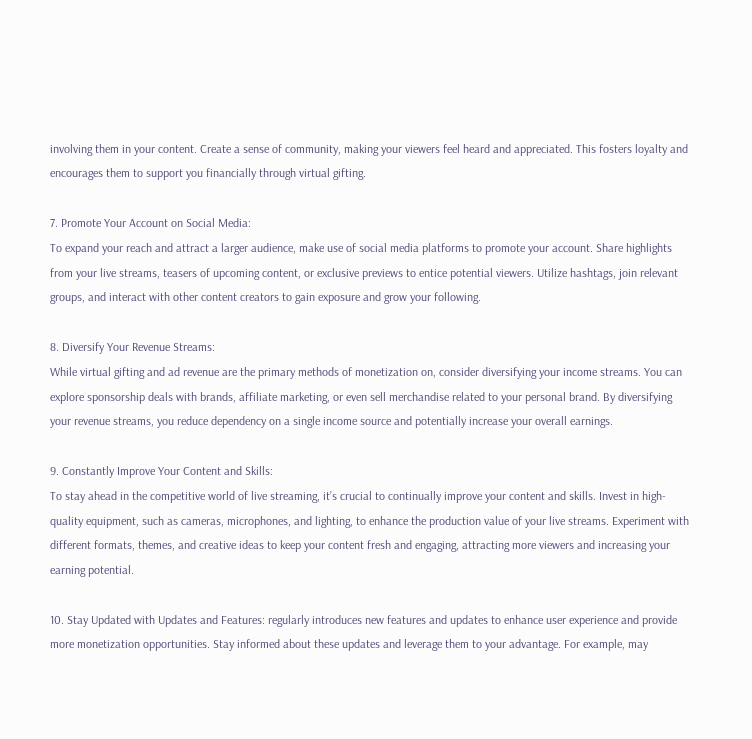involving them in your content. Create a sense of community, making your viewers feel heard and appreciated. This fosters loyalty and encourages them to support you financially through virtual gifting.

7. Promote Your Account on Social Media:
To expand your reach and attract a larger audience, make use of social media platforms to promote your account. Share highlights from your live streams, teasers of upcoming content, or exclusive previews to entice potential viewers. Utilize hashtags, join relevant groups, and interact with other content creators to gain exposure and grow your following.

8. Diversify Your Revenue Streams:
While virtual gifting and ad revenue are the primary methods of monetization on, consider diversifying your income streams. You can explore sponsorship deals with brands, affiliate marketing, or even sell merchandise related to your personal brand. By diversifying your revenue streams, you reduce dependency on a single income source and potentially increase your overall earnings.

9. Constantly Improve Your Content and Skills:
To stay ahead in the competitive world of live streaming, it’s crucial to continually improve your content and skills. Invest in high-quality equipment, such as cameras, microphones, and lighting, to enhance the production value of your live streams. Experiment with different formats, themes, and creative ideas to keep your content fresh and engaging, attracting more viewers and increasing your earning potential.

10. Stay Updated with Updates and Features: regularly introduces new features and updates to enhance user experience and provide more monetization opportunities. Stay informed about these updates and leverage them to your advantage. For example, may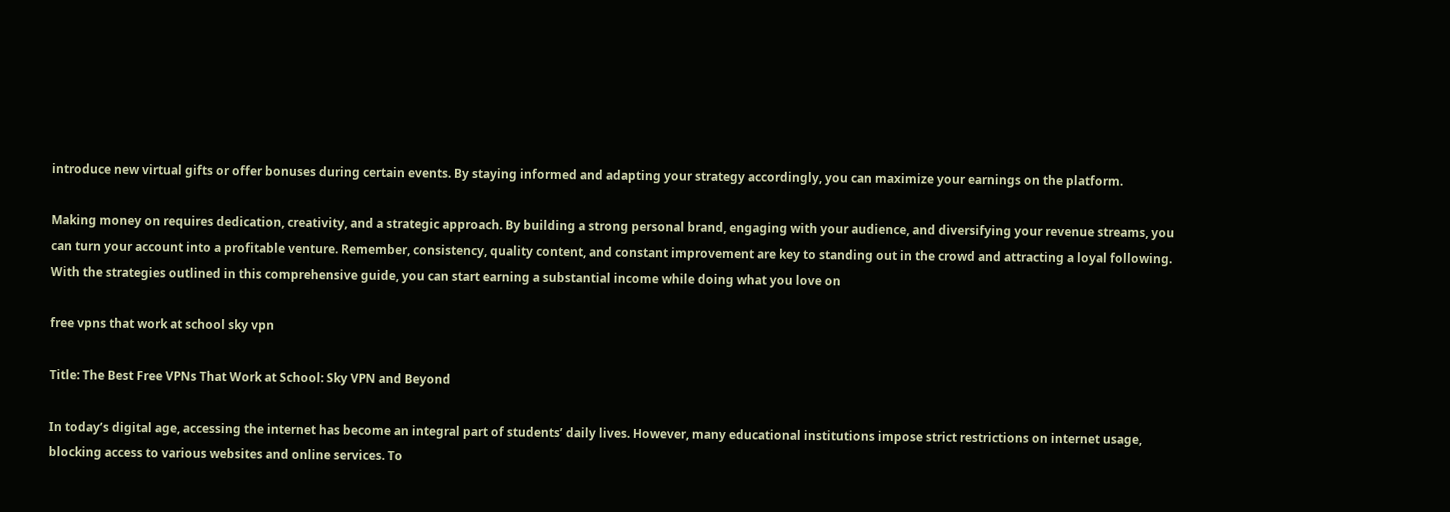introduce new virtual gifts or offer bonuses during certain events. By staying informed and adapting your strategy accordingly, you can maximize your earnings on the platform.

Making money on requires dedication, creativity, and a strategic approach. By building a strong personal brand, engaging with your audience, and diversifying your revenue streams, you can turn your account into a profitable venture. Remember, consistency, quality content, and constant improvement are key to standing out in the crowd and attracting a loyal following. With the strategies outlined in this comprehensive guide, you can start earning a substantial income while doing what you love on

free vpns that work at school sky vpn

Title: The Best Free VPNs That Work at School: Sky VPN and Beyond

In today’s digital age, accessing the internet has become an integral part of students’ daily lives. However, many educational institutions impose strict restrictions on internet usage, blocking access to various websites and online services. To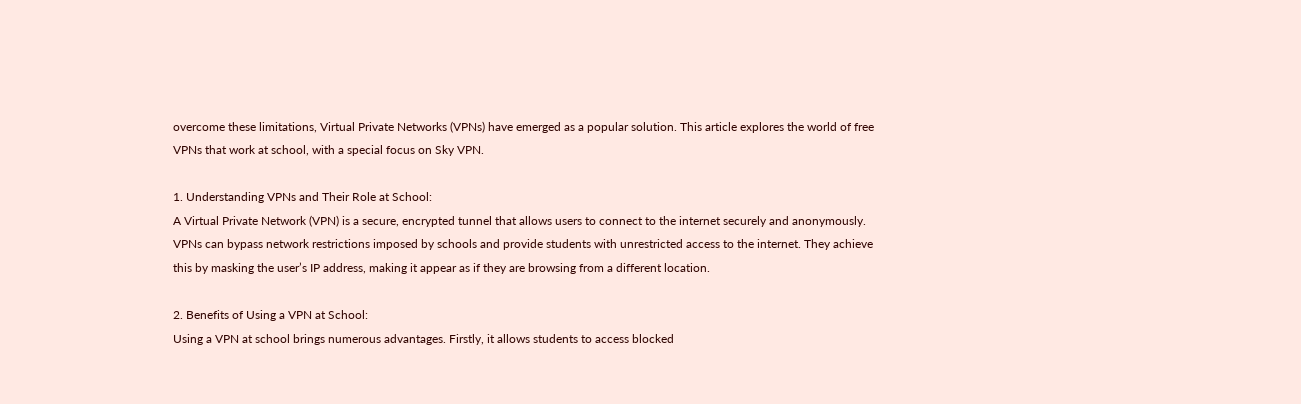overcome these limitations, Virtual Private Networks (VPNs) have emerged as a popular solution. This article explores the world of free VPNs that work at school, with a special focus on Sky VPN.

1. Understanding VPNs and Their Role at School:
A Virtual Private Network (VPN) is a secure, encrypted tunnel that allows users to connect to the internet securely and anonymously. VPNs can bypass network restrictions imposed by schools and provide students with unrestricted access to the internet. They achieve this by masking the user’s IP address, making it appear as if they are browsing from a different location.

2. Benefits of Using a VPN at School:
Using a VPN at school brings numerous advantages. Firstly, it allows students to access blocked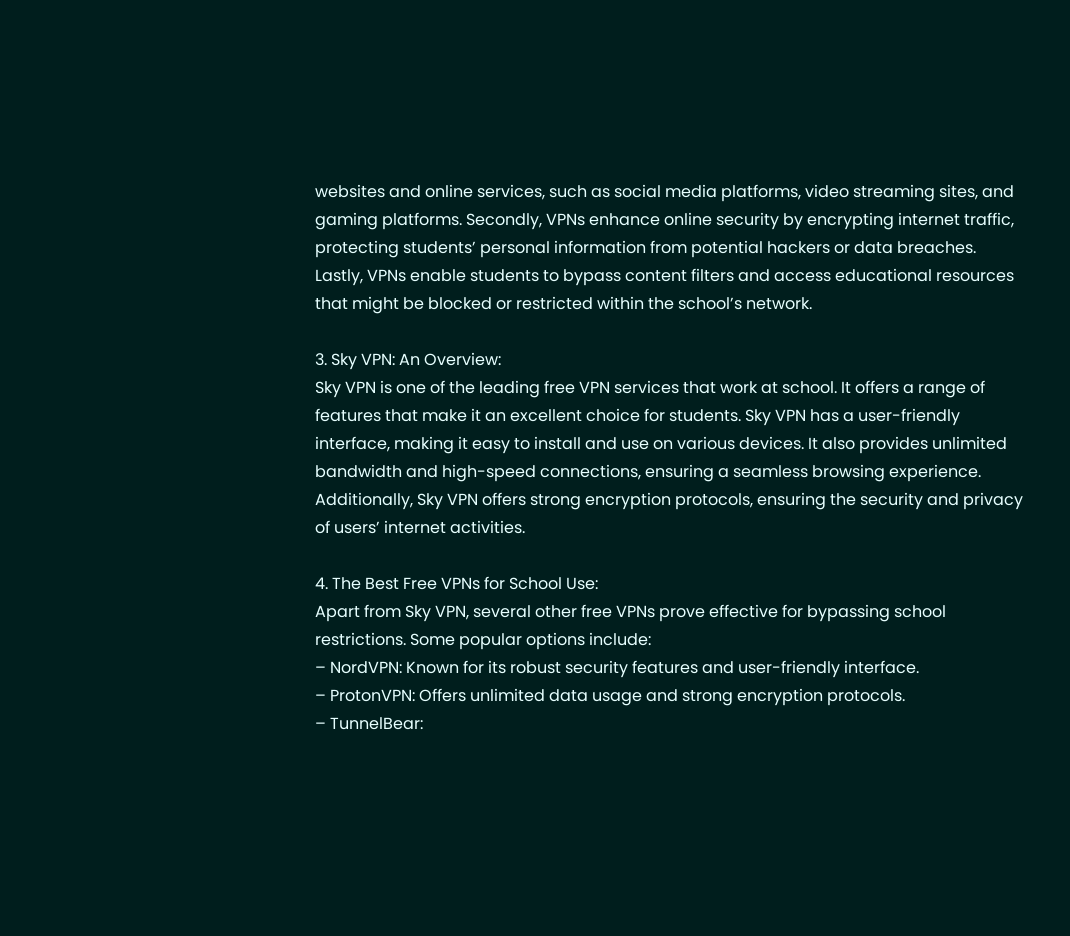websites and online services, such as social media platforms, video streaming sites, and gaming platforms. Secondly, VPNs enhance online security by encrypting internet traffic, protecting students’ personal information from potential hackers or data breaches. Lastly, VPNs enable students to bypass content filters and access educational resources that might be blocked or restricted within the school’s network.

3. Sky VPN: An Overview:
Sky VPN is one of the leading free VPN services that work at school. It offers a range of features that make it an excellent choice for students. Sky VPN has a user-friendly interface, making it easy to install and use on various devices. It also provides unlimited bandwidth and high-speed connections, ensuring a seamless browsing experience. Additionally, Sky VPN offers strong encryption protocols, ensuring the security and privacy of users’ internet activities.

4. The Best Free VPNs for School Use:
Apart from Sky VPN, several other free VPNs prove effective for bypassing school restrictions. Some popular options include:
– NordVPN: Known for its robust security features and user-friendly interface.
– ProtonVPN: Offers unlimited data usage and strong encryption protocols.
– TunnelBear: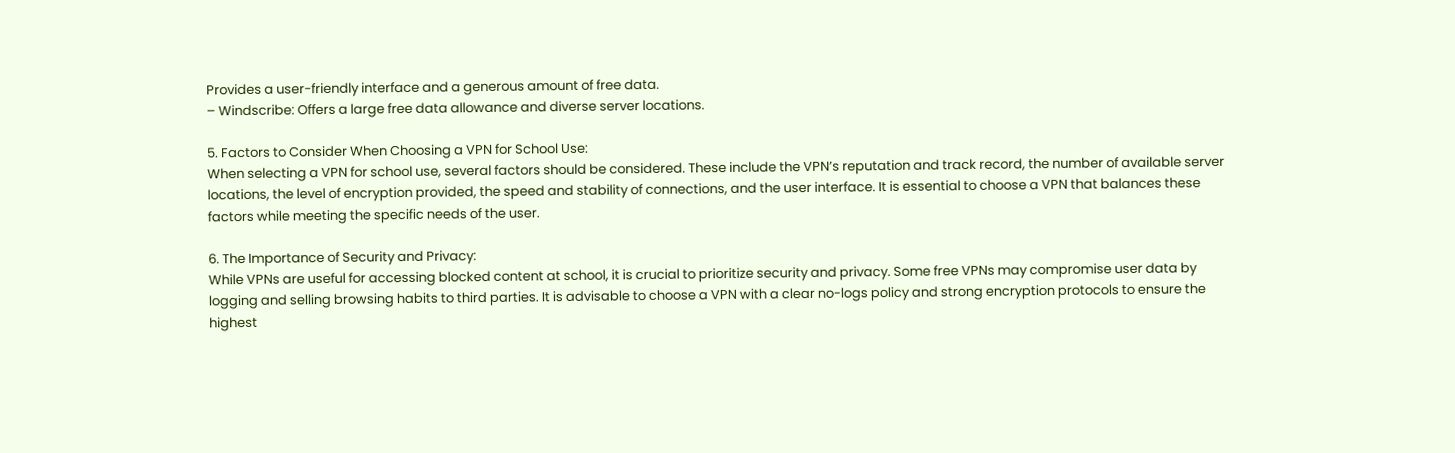Provides a user-friendly interface and a generous amount of free data.
– Windscribe: Offers a large free data allowance and diverse server locations.

5. Factors to Consider When Choosing a VPN for School Use:
When selecting a VPN for school use, several factors should be considered. These include the VPN’s reputation and track record, the number of available server locations, the level of encryption provided, the speed and stability of connections, and the user interface. It is essential to choose a VPN that balances these factors while meeting the specific needs of the user.

6. The Importance of Security and Privacy:
While VPNs are useful for accessing blocked content at school, it is crucial to prioritize security and privacy. Some free VPNs may compromise user data by logging and selling browsing habits to third parties. It is advisable to choose a VPN with a clear no-logs policy and strong encryption protocols to ensure the highest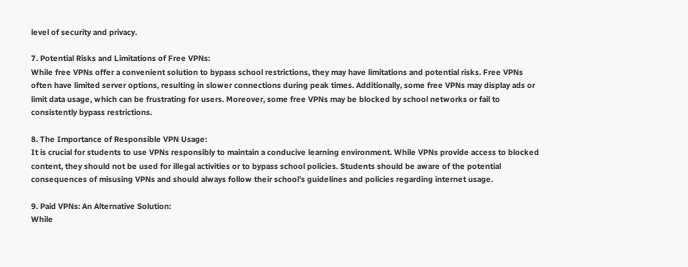level of security and privacy.

7. Potential Risks and Limitations of Free VPNs:
While free VPNs offer a convenient solution to bypass school restrictions, they may have limitations and potential risks. Free VPNs often have limited server options, resulting in slower connections during peak times. Additionally, some free VPNs may display ads or limit data usage, which can be frustrating for users. Moreover, some free VPNs may be blocked by school networks or fail to consistently bypass restrictions.

8. The Importance of Responsible VPN Usage:
It is crucial for students to use VPNs responsibly to maintain a conducive learning environment. While VPNs provide access to blocked content, they should not be used for illegal activities or to bypass school policies. Students should be aware of the potential consequences of misusing VPNs and should always follow their school’s guidelines and policies regarding internet usage.

9. Paid VPNs: An Alternative Solution:
While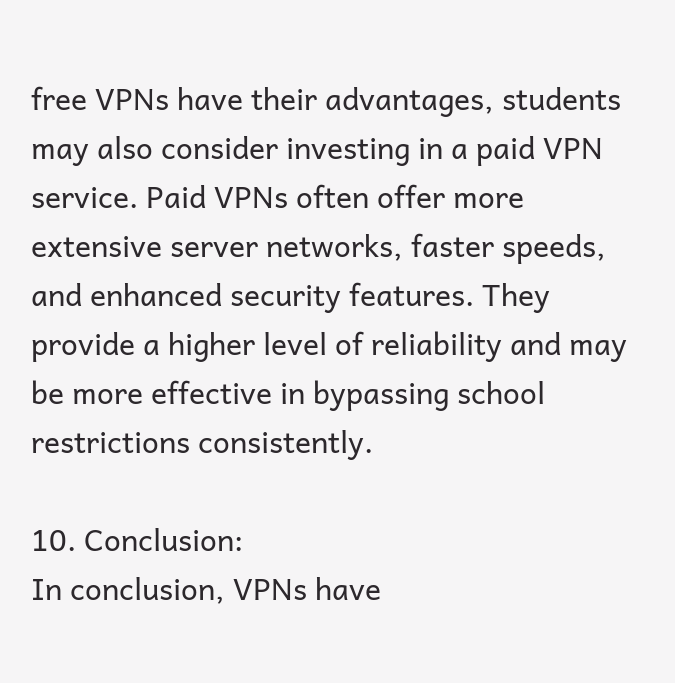free VPNs have their advantages, students may also consider investing in a paid VPN service. Paid VPNs often offer more extensive server networks, faster speeds, and enhanced security features. They provide a higher level of reliability and may be more effective in bypassing school restrictions consistently.

10. Conclusion:
In conclusion, VPNs have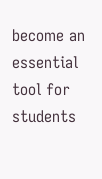become an essential tool for students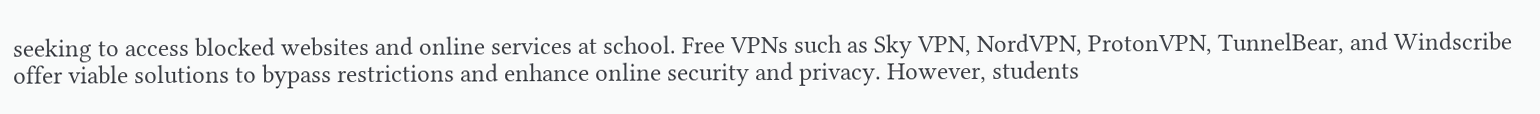seeking to access blocked websites and online services at school. Free VPNs such as Sky VPN, NordVPN, ProtonVPN, TunnelBear, and Windscribe offer viable solutions to bypass restrictions and enhance online security and privacy. However, students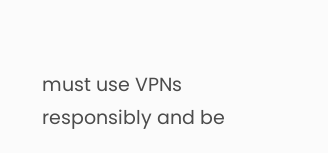must use VPNs responsibly and be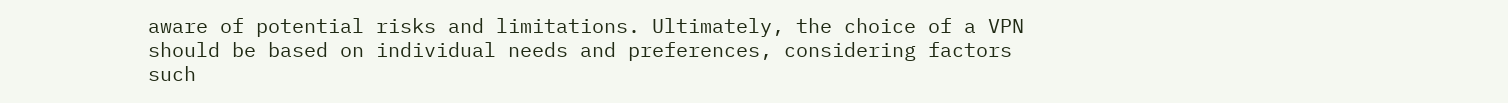aware of potential risks and limitations. Ultimately, the choice of a VPN should be based on individual needs and preferences, considering factors such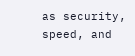as security, speed, and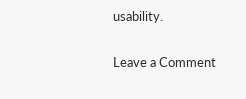usability.

Leave a Comment